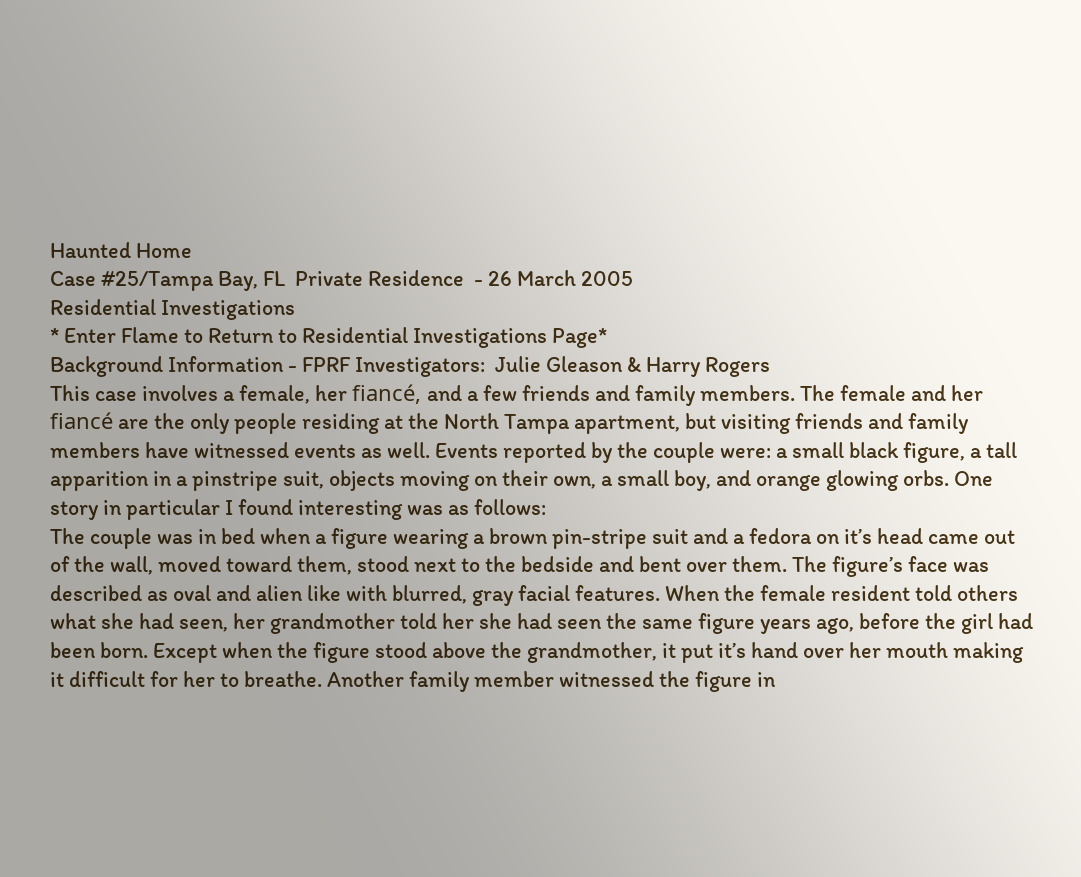Haunted Home
Case #25/Tampa Bay, FL  Private Residence  - 26 March 2005
Residential Investigations
* Enter Flame to Return to Residential Investigations Page*
Background Information - FPRF Investigators:  Julie Gleason & Harry Rogers
This case involves a female, her fiancé, and a few friends and family members. The female and her fiancé are the only people residing at the North Tampa apartment, but visiting friends and family members have witnessed events as well. Events reported by the couple were: a small black figure, a tall apparition in a pinstripe suit, objects moving on their own, a small boy, and orange glowing orbs. One story in particular I found interesting was as follows:
The couple was in bed when a figure wearing a brown pin-stripe suit and a fedora on it’s head came out of the wall, moved toward them, stood next to the bedside and bent over them. The figure’s face was described as oval and alien like with blurred, gray facial features. When the female resident told others what she had seen, her grandmother told her she had seen the same figure years ago, before the girl had been born. Except when the figure stood above the grandmother, it put it’s hand over her mouth making it difficult for her to breathe. Another family member witnessed the figure in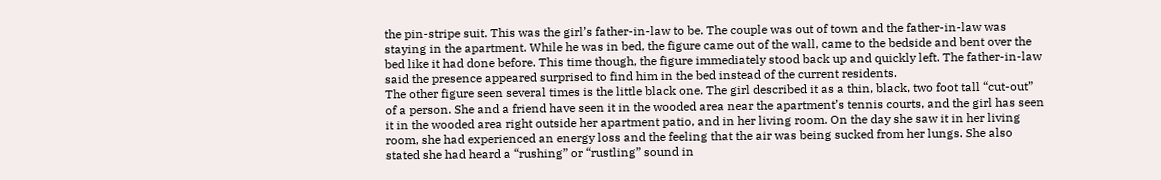the pin-stripe suit. This was the girl’s father-in-law to be. The couple was out of town and the father-in-law was staying in the apartment. While he was in bed, the figure came out of the wall, came to the bedside and bent over the bed like it had done before. This time though, the figure immediately stood back up and quickly left. The father-in-law said the presence appeared surprised to find him in the bed instead of the current residents.
The other figure seen several times is the little black one. The girl described it as a thin, black, two foot tall “cut-out” of a person. She and a friend have seen it in the wooded area near the apartment’s tennis courts, and the girl has seen it in the wooded area right outside her apartment patio, and in her living room. On the day she saw it in her living room, she had experienced an energy loss and the feeling that the air was being sucked from her lungs. She also stated she had heard a “rushing” or “rustling” sound in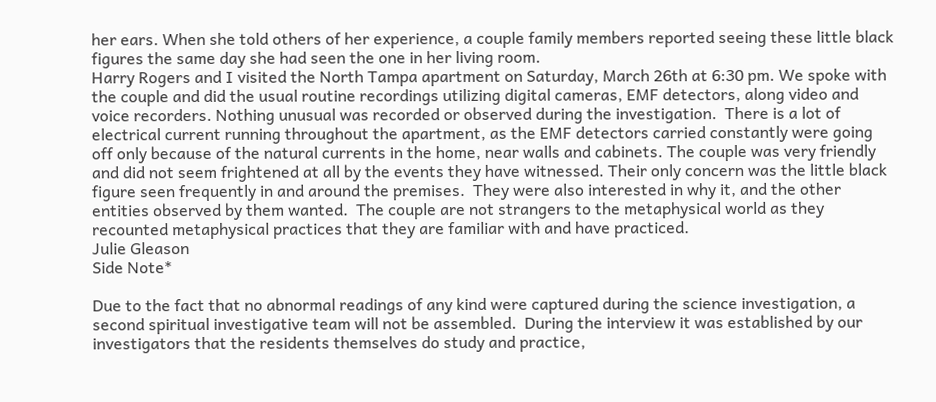her ears. When she told others of her experience, a couple family members reported seeing these little black figures the same day she had seen the one in her living room.
Harry Rogers and I visited the North Tampa apartment on Saturday, March 26th at 6:30 pm. We spoke with the couple and did the usual routine recordings utilizing digital cameras, EMF detectors, along video and voice recorders. Nothing unusual was recorded or observed during the investigation.  There is a lot of electrical current running throughout the apartment, as the EMF detectors carried constantly were going off only because of the natural currents in the home, near walls and cabinets. The couple was very friendly and did not seem frightened at all by the events they have witnessed. Their only concern was the little black figure seen frequently in and around the premises.  They were also interested in why it, and the other entities observed by them wanted.  The couple are not strangers to the metaphysical world as they recounted metaphysical practices that they are familiar with and have practiced.
Julie Gleason
Side Note*

Due to the fact that no abnormal readings of any kind were captured during the science investigation, a second spiritual investigative team will not be assembled.  During the interview it was established by our investigators that the residents themselves do study and practice,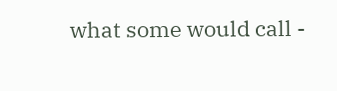what some would call -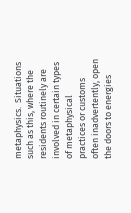metaphysics.  Situations such as this, where the residents routinely are involved in certain types of metaphysical practices or customs often inadvertently, open the doors to energies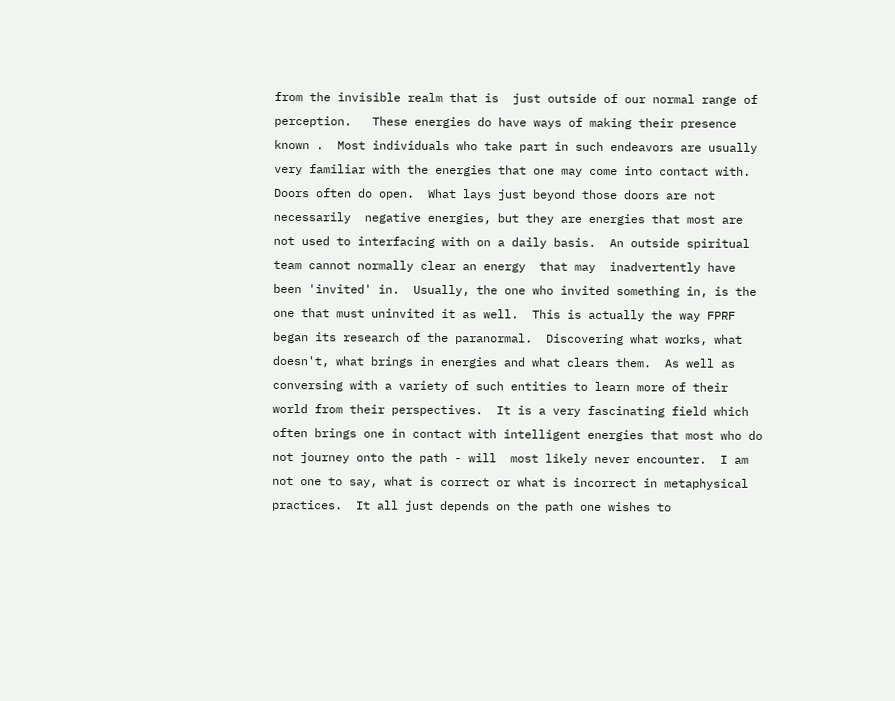from the invisible realm that is  just outside of our normal range of perception.   These energies do have ways of making their presence known .  Most individuals who take part in such endeavors are usually very familiar with the energies that one may come into contact with.  Doors often do open.  What lays just beyond those doors are not necessarily  negative energies, but they are energies that most are not used to interfacing with on a daily basis.  An outside spiritual team cannot normally clear an energy  that may  inadvertently have been 'invited' in.  Usually, the one who invited something in, is the one that must uninvited it as well.  This is actually the way FPRF began its research of the paranormal.  Discovering what works, what doesn't, what brings in energies and what clears them.  As well as conversing with a variety of such entities to learn more of their world from their perspectives.  It is a very fascinating field which often brings one in contact with intelligent energies that most who do not journey onto the path - will  most likely never encounter.  I am not one to say, what is correct or what is incorrect in metaphysical practices.  It all just depends on the path one wishes to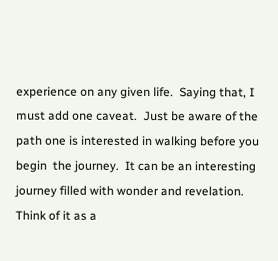experience on any given life.  Saying that, I must add one caveat.  Just be aware of the path one is interested in walking before you begin  the journey.  It can be an interesting journey filled with wonder and revelation.   Think of it as a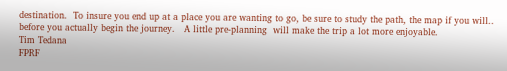destination.  To insure you end up at a place you are wanting to go, be sure to study the path, the map if you will.. before you actually begin the journey.   A little pre-planning  will make the trip a lot more enjoyable.
Tim Tedana
FPRF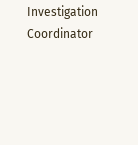Investigation Coordinator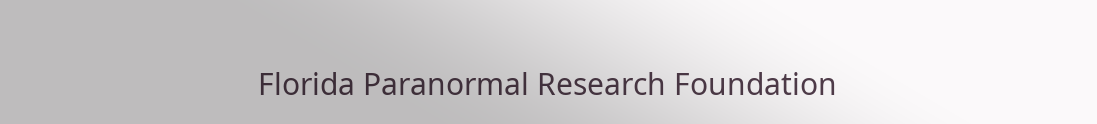Florida Paranormal Research Foundation